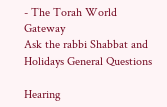- The Torah World Gateway
Ask the rabbi Shabbat and Holidays General Questions

Hearing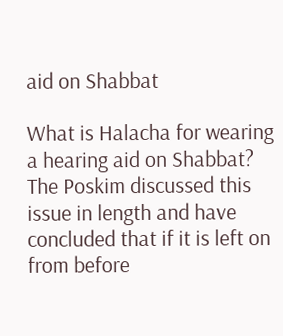aid on Shabbat

What is Halacha for wearing a hearing aid on Shabbat?
The Poskim discussed this issue in length and have concluded that if it is left on from before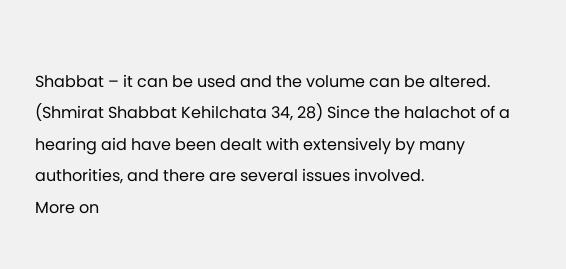Shabbat – it can be used and the volume can be altered. (Shmirat Shabbat Kehilchata 34, 28) Since the halachot of a hearing aid have been dealt with extensively by many authorities, and there are several issues involved.
More on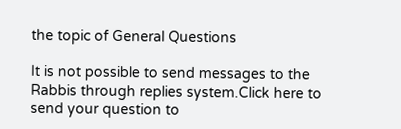the topic of General Questions

It is not possible to send messages to the Rabbis through replies system.Click here to send your question to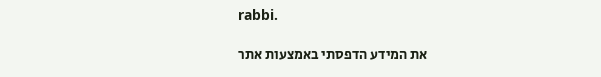rabbi.

את המידע הדפסתי באמצעות אתר